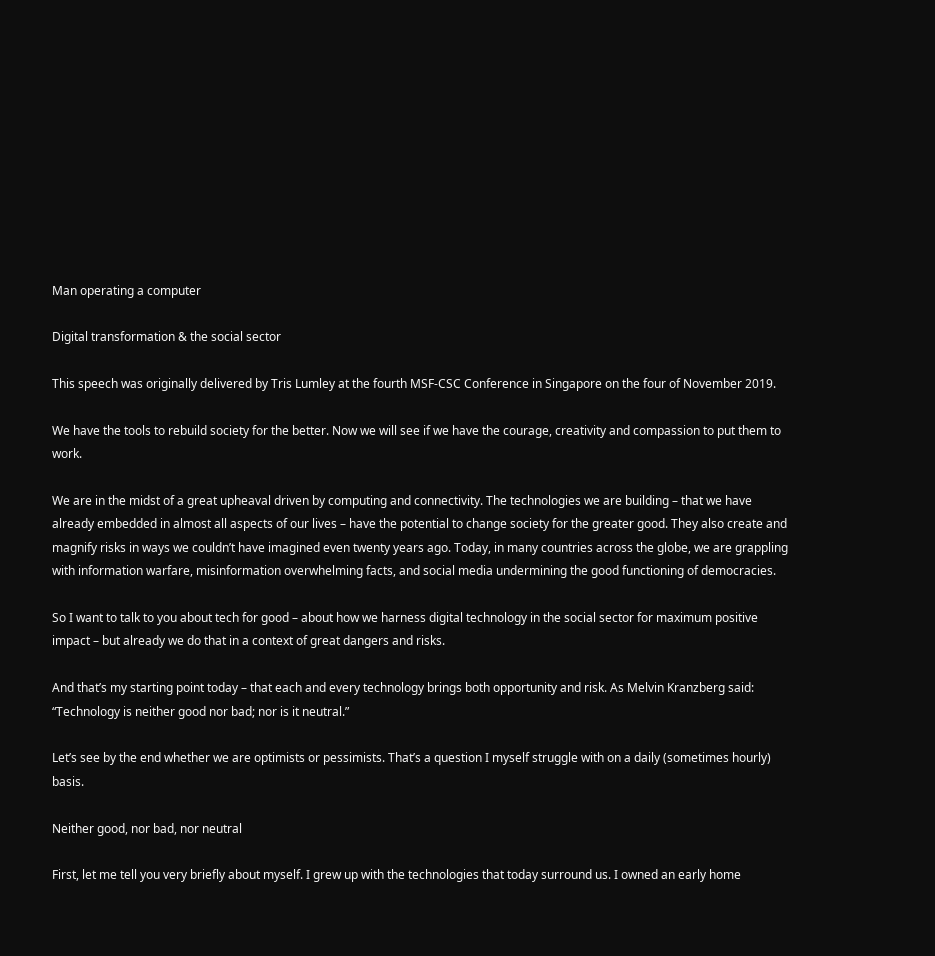Man operating a computer

Digital transformation & the social sector

This speech was originally delivered by Tris Lumley at the fourth MSF-CSC Conference in Singapore on the four of November 2019.

We have the tools to rebuild society for the better. Now we will see if we have the courage, creativity and compassion to put them to work.

We are in the midst of a great upheaval driven by computing and connectivity. The technologies we are building – that we have already embedded in almost all aspects of our lives – have the potential to change society for the greater good. They also create and magnify risks in ways we couldn’t have imagined even twenty years ago. Today, in many countries across the globe, we are grappling with information warfare, misinformation overwhelming facts, and social media undermining the good functioning of democracies.

So I want to talk to you about tech for good – about how we harness digital technology in the social sector for maximum positive impact – but already we do that in a context of great dangers and risks.

And that’s my starting point today – that each and every technology brings both opportunity and risk. As Melvin Kranzberg said: “Technology is neither good nor bad; nor is it neutral.”

Let’s see by the end whether we are optimists or pessimists. That’s a question I myself struggle with on a daily (sometimes hourly) basis.

Neither good, nor bad, nor neutral

First, let me tell you very briefly about myself. I grew up with the technologies that today surround us. I owned an early home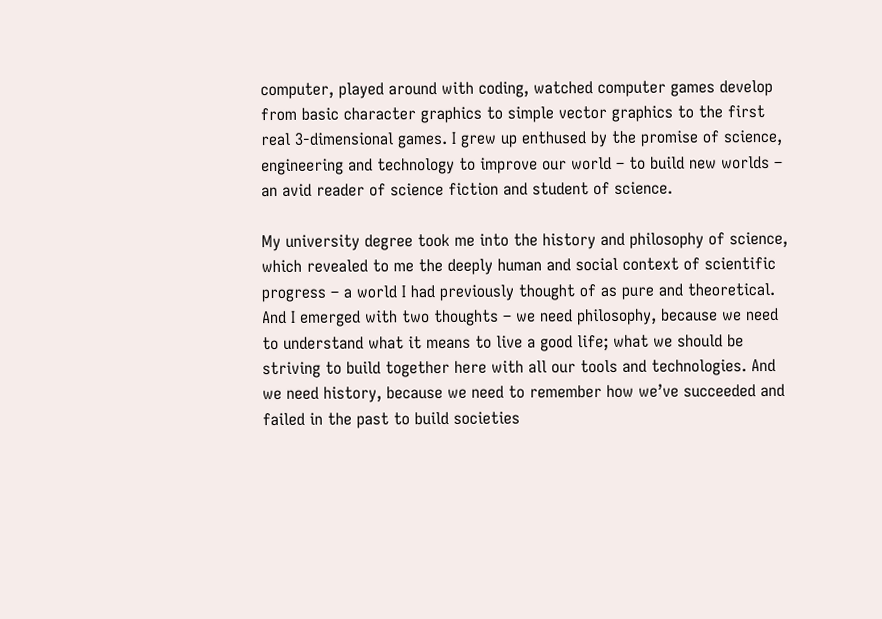computer, played around with coding, watched computer games develop from basic character graphics to simple vector graphics to the first real 3-dimensional games. I grew up enthused by the promise of science, engineering and technology to improve our world – to build new worlds – an avid reader of science fiction and student of science.

My university degree took me into the history and philosophy of science, which revealed to me the deeply human and social context of scientific progress – a world I had previously thought of as pure and theoretical. And I emerged with two thoughts – we need philosophy, because we need to understand what it means to live a good life; what we should be striving to build together here with all our tools and technologies. And we need history, because we need to remember how we’ve succeeded and failed in the past to build societies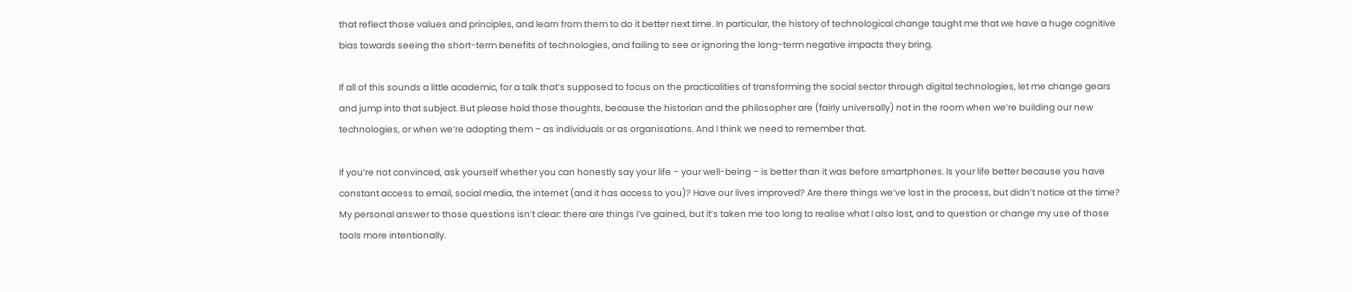that reflect those values and principles, and learn from them to do it better next time. In particular, the history of technological change taught me that we have a huge cognitive bias towards seeing the short-term benefits of technologies, and failing to see or ignoring the long-term negative impacts they bring.

If all of this sounds a little academic, for a talk that’s supposed to focus on the practicalities of transforming the social sector through digital technologies, let me change gears and jump into that subject. But please hold those thoughts, because the historian and the philosopher are (fairly universally) not in the room when we’re building our new technologies, or when we’re adopting them – as individuals or as organisations. And I think we need to remember that.

If you’re not convinced, ask yourself whether you can honestly say your life – your well-being – is better than it was before smartphones. Is your life better because you have constant access to email, social media, the internet (and it has access to you)? Have our lives improved? Are there things we’ve lost in the process, but didn’t notice at the time? My personal answer to those questions isn’t clear: there are things I’ve gained, but it’s taken me too long to realise what I also lost, and to question or change my use of those tools more intentionally.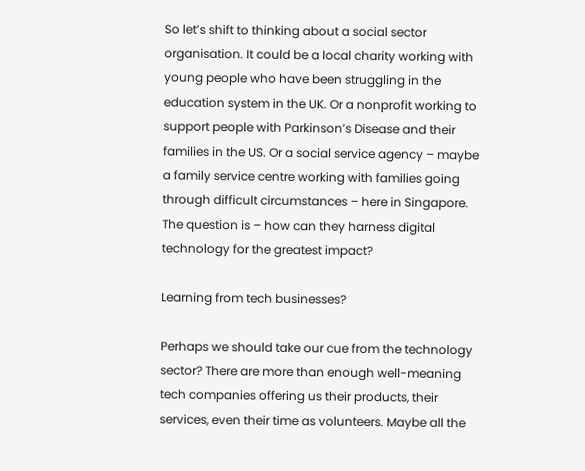So let’s shift to thinking about a social sector organisation. It could be a local charity working with young people who have been struggling in the education system in the UK. Or a nonprofit working to support people with Parkinson’s Disease and their families in the US. Or a social service agency – maybe a family service centre working with families going through difficult circumstances – here in Singapore. The question is – how can they harness digital technology for the greatest impact?

Learning from tech businesses?

Perhaps we should take our cue from the technology sector? There are more than enough well-meaning tech companies offering us their products, their services, even their time as volunteers. Maybe all the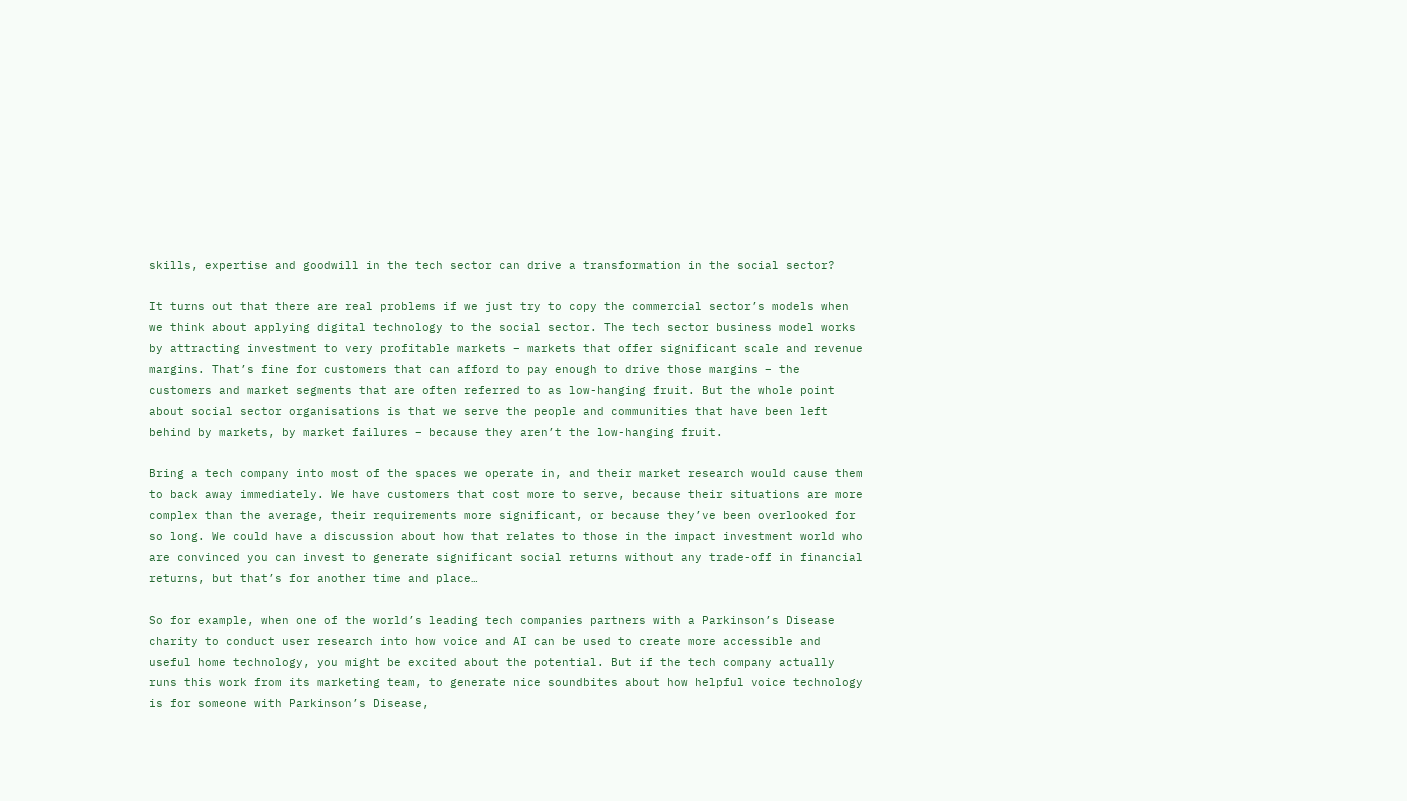skills, expertise and goodwill in the tech sector can drive a transformation in the social sector?

It turns out that there are real problems if we just try to copy the commercial sector’s models when we think about applying digital technology to the social sector. The tech sector business model works by attracting investment to very profitable markets – markets that offer significant scale and revenue margins. That’s fine for customers that can afford to pay enough to drive those margins – the customers and market segments that are often referred to as low-hanging fruit. But the whole point about social sector organisations is that we serve the people and communities that have been left behind by markets, by market failures – because they aren’t the low-hanging fruit.

Bring a tech company into most of the spaces we operate in, and their market research would cause them to back away immediately. We have customers that cost more to serve, because their situations are more complex than the average, their requirements more significant, or because they’ve been overlooked for so long. We could have a discussion about how that relates to those in the impact investment world who are convinced you can invest to generate significant social returns without any trade-off in financial returns, but that’s for another time and place…

So for example, when one of the world’s leading tech companies partners with a Parkinson’s Disease charity to conduct user research into how voice and AI can be used to create more accessible and useful home technology, you might be excited about the potential. But if the tech company actually runs this work from its marketing team, to generate nice soundbites about how helpful voice technology is for someone with Parkinson’s Disease,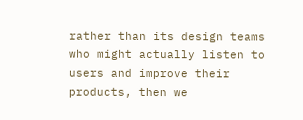rather than its design teams who might actually listen to users and improve their products, then we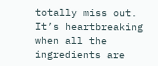totally miss out. It’s heartbreaking when all the ingredients are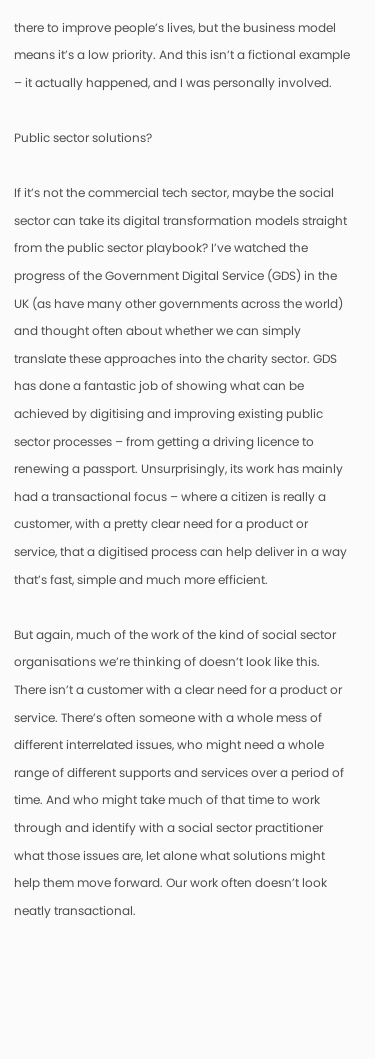there to improve people’s lives, but the business model means it’s a low priority. And this isn’t a fictional example – it actually happened, and I was personally involved.

Public sector solutions?

If it’s not the commercial tech sector, maybe the social sector can take its digital transformation models straight from the public sector playbook? I’ve watched the progress of the Government Digital Service (GDS) in the UK (as have many other governments across the world) and thought often about whether we can simply translate these approaches into the charity sector. GDS has done a fantastic job of showing what can be achieved by digitising and improving existing public sector processes – from getting a driving licence to renewing a passport. Unsurprisingly, its work has mainly had a transactional focus – where a citizen is really a customer, with a pretty clear need for a product or service, that a digitised process can help deliver in a way that’s fast, simple and much more efficient.

But again, much of the work of the kind of social sector organisations we’re thinking of doesn’t look like this. There isn’t a customer with a clear need for a product or service. There’s often someone with a whole mess of different interrelated issues, who might need a whole range of different supports and services over a period of time. And who might take much of that time to work through and identify with a social sector practitioner what those issues are, let alone what solutions might help them move forward. Our work often doesn’t look neatly transactional.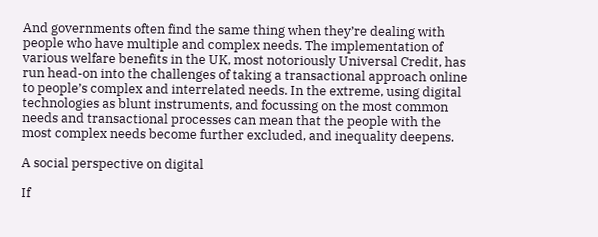And governments often find the same thing when they’re dealing with people who have multiple and complex needs. The implementation of various welfare benefits in the UK, most notoriously Universal Credit, has run head-on into the challenges of taking a transactional approach online to people’s complex and interrelated needs. In the extreme, using digital technologies as blunt instruments, and focussing on the most common needs and transactional processes can mean that the people with the most complex needs become further excluded, and inequality deepens.

A social perspective on digital

If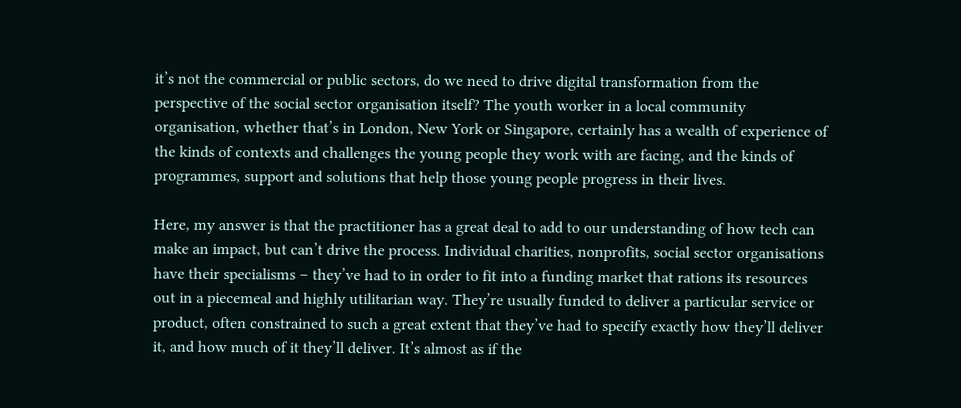it’s not the commercial or public sectors, do we need to drive digital transformation from the perspective of the social sector organisation itself? The youth worker in a local community organisation, whether that’s in London, New York or Singapore, certainly has a wealth of experience of the kinds of contexts and challenges the young people they work with are facing, and the kinds of programmes, support and solutions that help those young people progress in their lives.

Here, my answer is that the practitioner has a great deal to add to our understanding of how tech can make an impact, but can’t drive the process. Individual charities, nonprofits, social sector organisations have their specialisms – they’ve had to in order to fit into a funding market that rations its resources out in a piecemeal and highly utilitarian way. They’re usually funded to deliver a particular service or product, often constrained to such a great extent that they’ve had to specify exactly how they’ll deliver it, and how much of it they’ll deliver. It’s almost as if the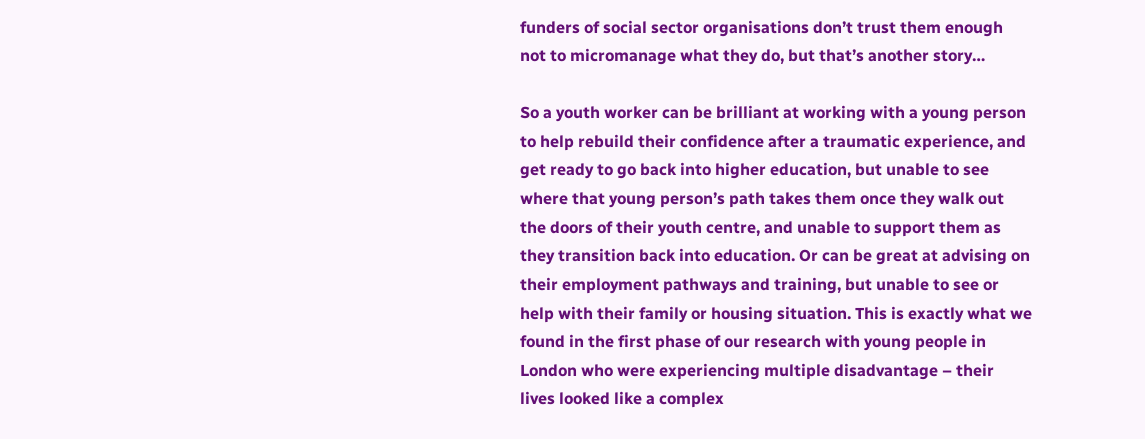funders of social sector organisations don’t trust them enough not to micromanage what they do, but that’s another story…

So a youth worker can be brilliant at working with a young person to help rebuild their confidence after a traumatic experience, and get ready to go back into higher education, but unable to see where that young person’s path takes them once they walk out the doors of their youth centre, and unable to support them as they transition back into education. Or can be great at advising on their employment pathways and training, but unable to see or help with their family or housing situation. This is exactly what we found in the first phase of our research with young people in London who were experiencing multiple disadvantage – their lives looked like a complex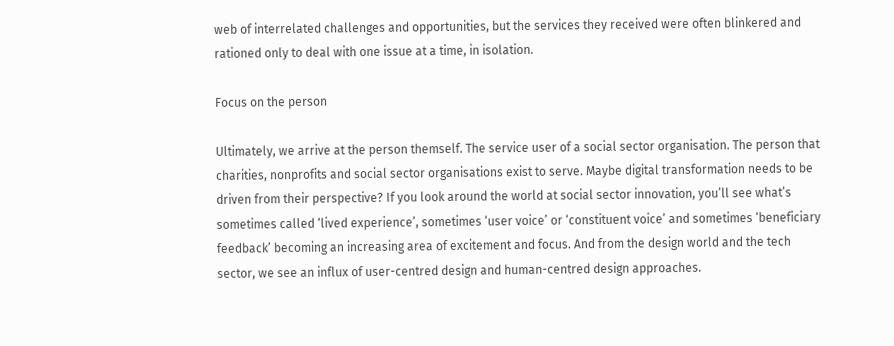web of interrelated challenges and opportunities, but the services they received were often blinkered and rationed only to deal with one issue at a time, in isolation.

Focus on the person

Ultimately, we arrive at the person themself. The service user of a social sector organisation. The person that charities, nonprofits and social sector organisations exist to serve. Maybe digital transformation needs to be driven from their perspective? If you look around the world at social sector innovation, you’ll see what’s sometimes called ‘lived experience’, sometimes ‘user voice’ or ‘constituent voice’ and sometimes ‘beneficiary feedback’ becoming an increasing area of excitement and focus. And from the design world and the tech sector, we see an influx of user-centred design and human-centred design approaches.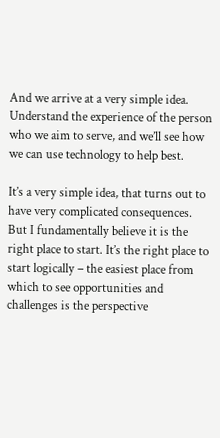And we arrive at a very simple idea. Understand the experience of the person who we aim to serve, and we’ll see how we can use technology to help best.

It’s a very simple idea, that turns out to have very complicated consequences. But I fundamentally believe it is the right place to start. It’s the right place to start logically – the easiest place from which to see opportunities and challenges is the perspective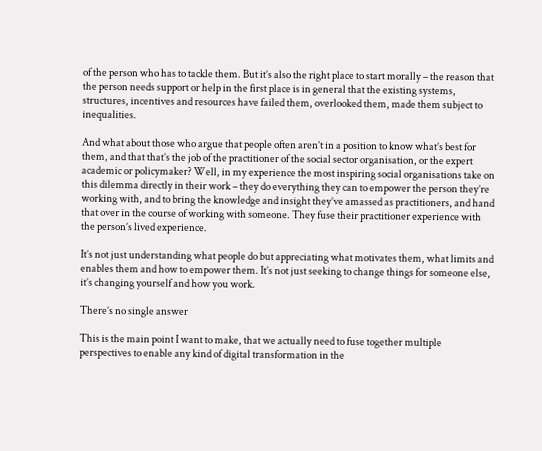of the person who has to tackle them. But it’s also the right place to start morally – the reason that the person needs support or help in the first place is in general that the existing systems, structures, incentives and resources have failed them, overlooked them, made them subject to inequalities.

And what about those who argue that people often aren’t in a position to know what’s best for them, and that that’s the job of the practitioner of the social sector organisation, or the expert academic or policymaker? Well, in my experience the most inspiring social organisations take on this dilemma directly in their work – they do everything they can to empower the person they’re working with, and to bring the knowledge and insight they’ve amassed as practitioners, and hand that over in the course of working with someone. They fuse their practitioner experience with the person’s lived experience.

It’s not just understanding what people do but appreciating what motivates them, what limits and enables them and how to empower them. It’s not just seeking to change things for someone else, it’s changing yourself and how you work.

There’s no single answer

This is the main point I want to make, that we actually need to fuse together multiple perspectives to enable any kind of digital transformation in the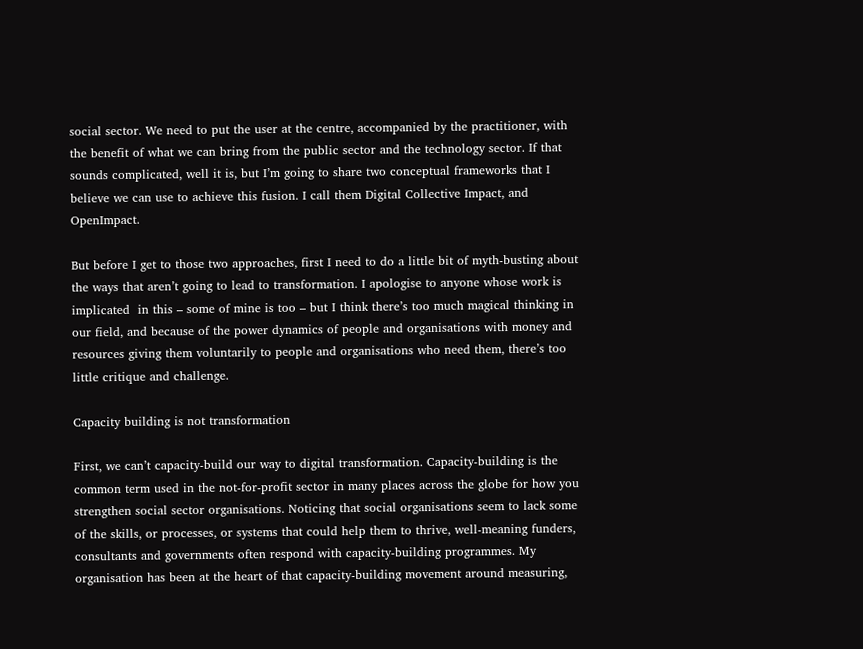social sector. We need to put the user at the centre, accompanied by the practitioner, with the benefit of what we can bring from the public sector and the technology sector. If that sounds complicated, well it is, but I’m going to share two conceptual frameworks that I believe we can use to achieve this fusion. I call them Digital Collective Impact, and OpenImpact.

But before I get to those two approaches, first I need to do a little bit of myth-busting about the ways that aren’t going to lead to transformation. I apologise to anyone whose work is implicated  in this – some of mine is too – but I think there’s too much magical thinking in our field, and because of the power dynamics of people and organisations with money and resources giving them voluntarily to people and organisations who need them, there’s too little critique and challenge.

Capacity building is not transformation

First, we can’t capacity-build our way to digital transformation. Capacity-building is the common term used in the not-for-profit sector in many places across the globe for how you strengthen social sector organisations. Noticing that social organisations seem to lack some of the skills, or processes, or systems that could help them to thrive, well-meaning funders, consultants and governments often respond with capacity-building programmes. My organisation has been at the heart of that capacity-building movement around measuring,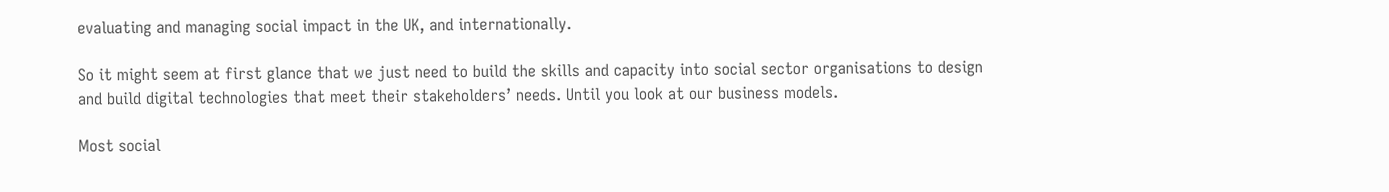evaluating and managing social impact in the UK, and internationally.

So it might seem at first glance that we just need to build the skills and capacity into social sector organisations to design and build digital technologies that meet their stakeholders’ needs. Until you look at our business models.

Most social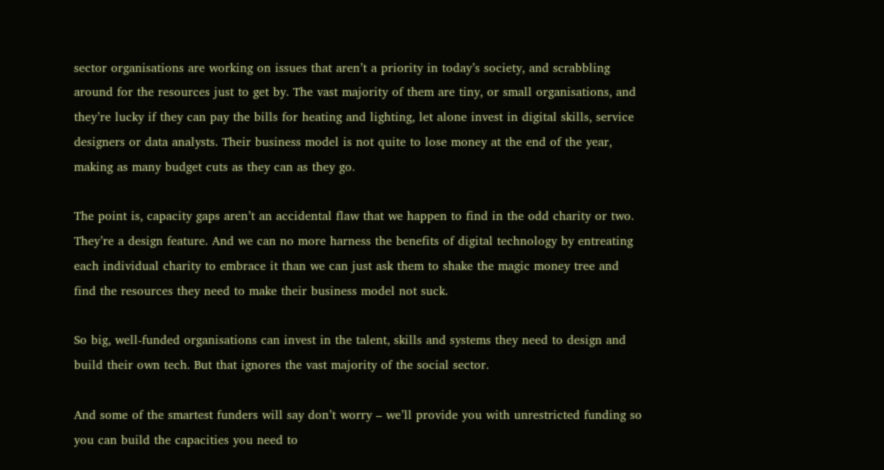sector organisations are working on issues that aren’t a priority in today’s society, and scrabbling around for the resources just to get by. The vast majority of them are tiny, or small organisations, and they’re lucky if they can pay the bills for heating and lighting, let alone invest in digital skills, service designers or data analysts. Their business model is not quite to lose money at the end of the year, making as many budget cuts as they can as they go.

The point is, capacity gaps aren’t an accidental flaw that we happen to find in the odd charity or two. They’re a design feature. And we can no more harness the benefits of digital technology by entreating each individual charity to embrace it than we can just ask them to shake the magic money tree and find the resources they need to make their business model not suck.

So big, well-funded organisations can invest in the talent, skills and systems they need to design and build their own tech. But that ignores the vast majority of the social sector.

And some of the smartest funders will say don’t worry – we’ll provide you with unrestricted funding so you can build the capacities you need to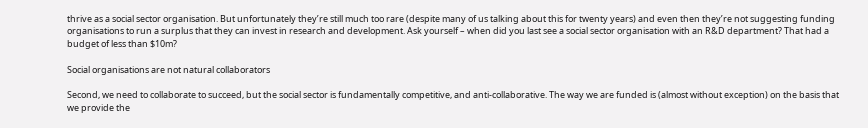thrive as a social sector organisation. But unfortunately they’re still much too rare (despite many of us talking about this for twenty years) and even then they’re not suggesting funding organisations to run a surplus that they can invest in research and development. Ask yourself – when did you last see a social sector organisation with an R&D department? That had a budget of less than $10m?

Social organisations are not natural collaborators

Second, we need to collaborate to succeed, but the social sector is fundamentally competitive, and anti-collaborative. The way we are funded is (almost without exception) on the basis that we provide the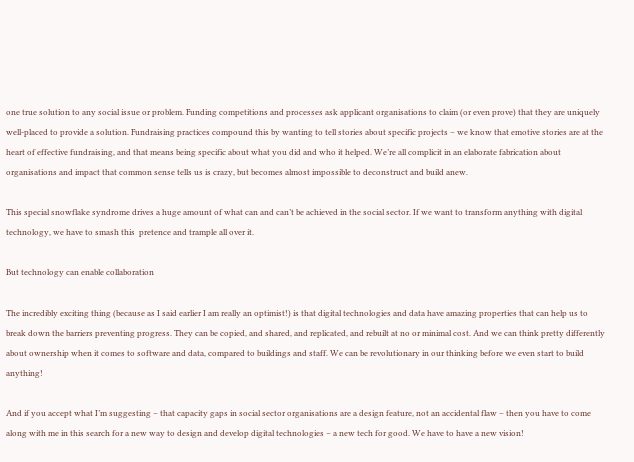one true solution to any social issue or problem. Funding competitions and processes ask applicant organisations to claim (or even prove) that they are uniquely well-placed to provide a solution. Fundraising practices compound this by wanting to tell stories about specific projects – we know that emotive stories are at the heart of effective fundraising, and that means being specific about what you did and who it helped. We’re all complicit in an elaborate fabrication about organisations and impact that common sense tells us is crazy, but becomes almost impossible to deconstruct and build anew.

This special snowflake syndrome drives a huge amount of what can and can’t be achieved in the social sector. If we want to transform anything with digital technology, we have to smash this  pretence and trample all over it.

But technology can enable collaboration

The incredibly exciting thing (because as I said earlier I am really an optimist!) is that digital technologies and data have amazing properties that can help us to break down the barriers preventing progress. They can be copied, and shared, and replicated, and rebuilt at no or minimal cost. And we can think pretty differently about ownership when it comes to software and data, compared to buildings and staff. We can be revolutionary in our thinking before we even start to build anything!

And if you accept what I’m suggesting – that capacity gaps in social sector organisations are a design feature, not an accidental flaw – then you have to come along with me in this search for a new way to design and develop digital technologies – a new tech for good. We have to have a new vision!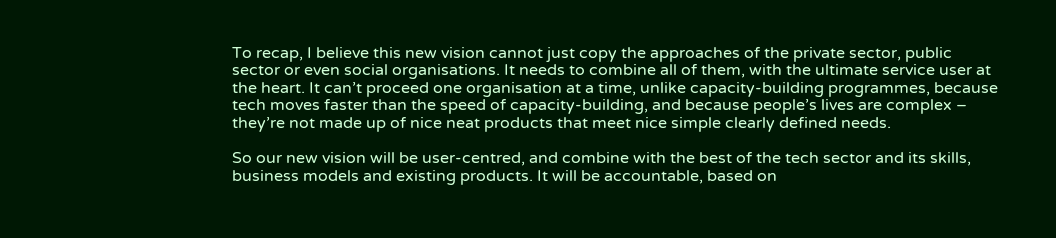To recap, I believe this new vision cannot just copy the approaches of the private sector, public sector or even social organisations. It needs to combine all of them, with the ultimate service user at the heart. It can’t proceed one organisation at a time, unlike capacity-building programmes, because tech moves faster than the speed of capacity-building, and because people’s lives are complex – they’re not made up of nice neat products that meet nice simple clearly defined needs.

So our new vision will be user-centred, and combine with the best of the tech sector and its skills, business models and existing products. It will be accountable, based on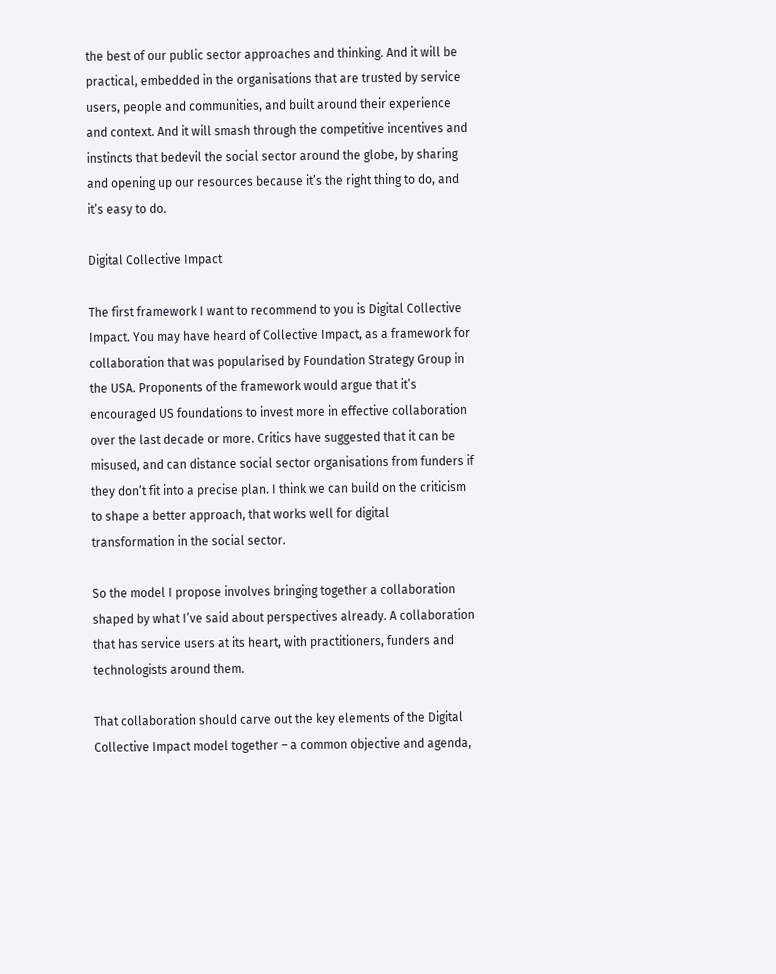the best of our public sector approaches and thinking. And it will be practical, embedded in the organisations that are trusted by service users, people and communities, and built around their experience and context. And it will smash through the competitive incentives and instincts that bedevil the social sector around the globe, by sharing and opening up our resources because it’s the right thing to do, and it’s easy to do.

Digital Collective Impact

The first framework I want to recommend to you is Digital Collective Impact. You may have heard of Collective Impact, as a framework for collaboration that was popularised by Foundation Strategy Group in the USA. Proponents of the framework would argue that it’s encouraged US foundations to invest more in effective collaboration over the last decade or more. Critics have suggested that it can be misused, and can distance social sector organisations from funders if they don’t fit into a precise plan. I think we can build on the criticism to shape a better approach, that works well for digital transformation in the social sector.

So the model I propose involves bringing together a collaboration shaped by what I’ve said about perspectives already. A collaboration that has service users at its heart, with practitioners, funders and technologists around them.

That collaboration should carve out the key elements of the Digital Collective Impact model together – a common objective and agenda,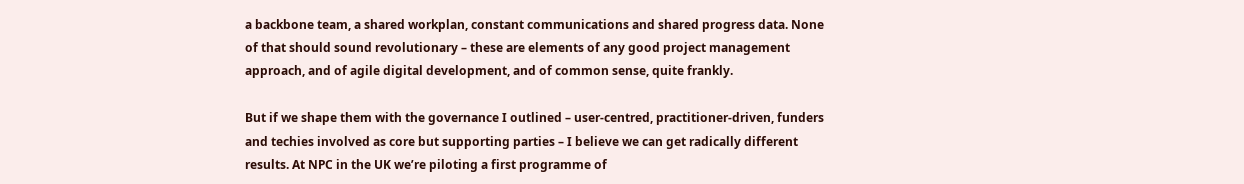a backbone team, a shared workplan, constant communications and shared progress data. None of that should sound revolutionary – these are elements of any good project management approach, and of agile digital development, and of common sense, quite frankly.

But if we shape them with the governance I outlined – user-centred, practitioner-driven, funders and techies involved as core but supporting parties – I believe we can get radically different results. At NPC in the UK we’re piloting a first programme of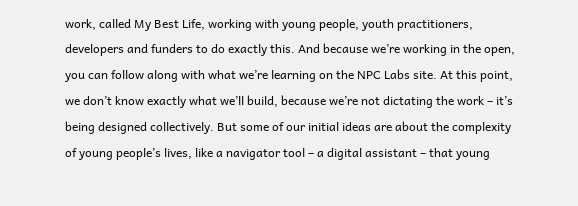work, called My Best Life, working with young people, youth practitioners, developers and funders to do exactly this. And because we’re working in the open, you can follow along with what we’re learning on the NPC Labs site. At this point, we don’t know exactly what we’ll build, because we’re not dictating the work – it’s being designed collectively. But some of our initial ideas are about the complexity of young people’s lives, like a navigator tool – a digital assistant – that young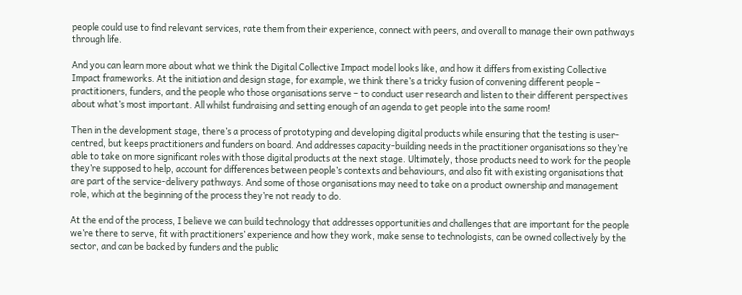people could use to find relevant services, rate them from their experience, connect with peers, and overall to manage their own pathways through life.

And you can learn more about what we think the Digital Collective Impact model looks like, and how it differs from existing Collective Impact frameworks. At the initiation and design stage, for example, we think there’s a tricky fusion of convening different people – practitioners, funders, and the people who those organisations serve – to conduct user research and listen to their different perspectives about what’s most important. All whilst fundraising and setting enough of an agenda to get people into the same room!

Then in the development stage, there’s a process of prototyping and developing digital products while ensuring that the testing is user-centred, but keeps practitioners and funders on board. And addresses capacity-building needs in the practitioner organisations so they’re able to take on more significant roles with those digital products at the next stage. Ultimately, those products need to work for the people they’re supposed to help, account for differences between people’s contexts and behaviours, and also fit with existing organisations that are part of the service-delivery pathways. And some of those organisations may need to take on a product ownership and management role, which at the beginning of the process they’re not ready to do.

At the end of the process, I believe we can build technology that addresses opportunities and challenges that are important for the people we’re there to serve, fit with practitioners’ experience and how they work, make sense to technologists, can be owned collectively by the sector, and can be backed by funders and the public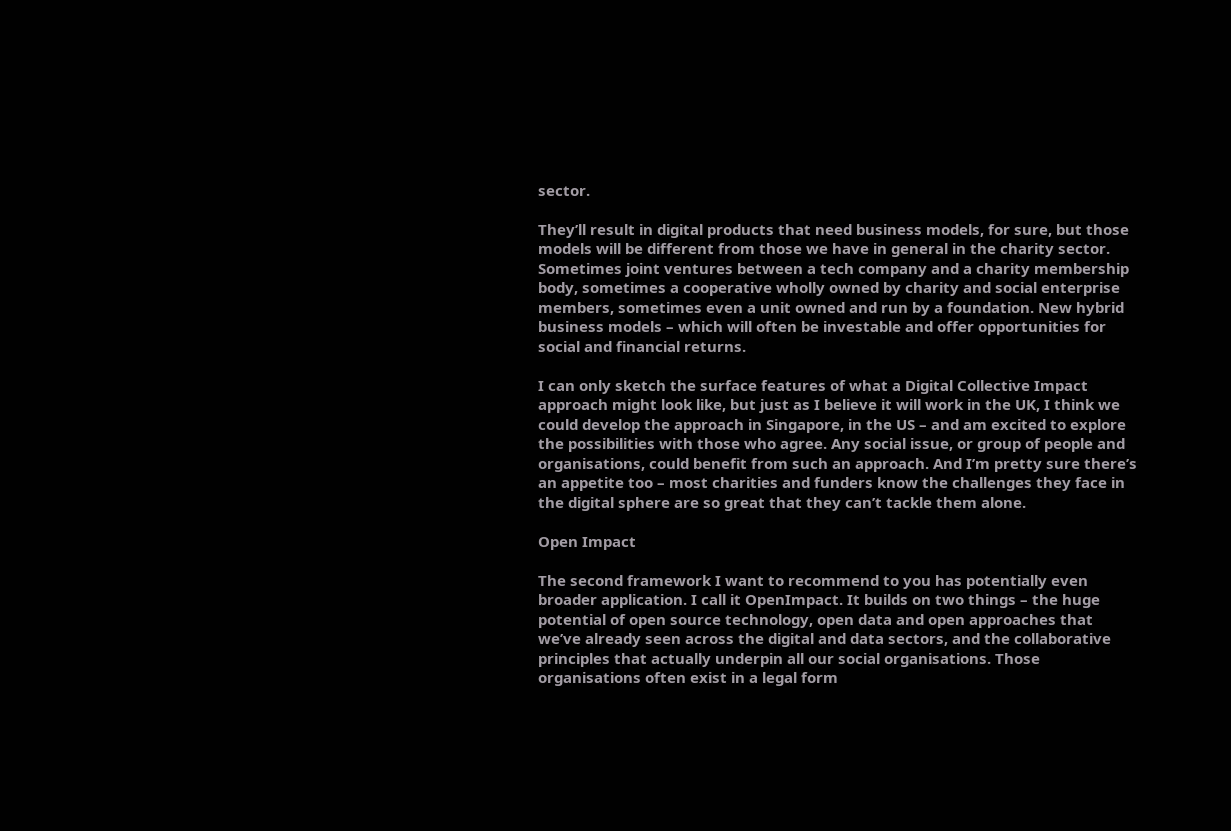sector.

They’ll result in digital products that need business models, for sure, but those models will be different from those we have in general in the charity sector. Sometimes joint ventures between a tech company and a charity membership body, sometimes a cooperative wholly owned by charity and social enterprise members, sometimes even a unit owned and run by a foundation. New hybrid business models – which will often be investable and offer opportunities for social and financial returns.

I can only sketch the surface features of what a Digital Collective Impact approach might look like, but just as I believe it will work in the UK, I think we could develop the approach in Singapore, in the US – and am excited to explore the possibilities with those who agree. Any social issue, or group of people and organisations, could benefit from such an approach. And I’m pretty sure there’s an appetite too – most charities and funders know the challenges they face in the digital sphere are so great that they can’t tackle them alone.

Open Impact

The second framework I want to recommend to you has potentially even broader application. I call it OpenImpact. It builds on two things – the huge potential of open source technology, open data and open approaches that we’ve already seen across the digital and data sectors, and the collaborative principles that actually underpin all our social organisations. Those organisations often exist in a legal form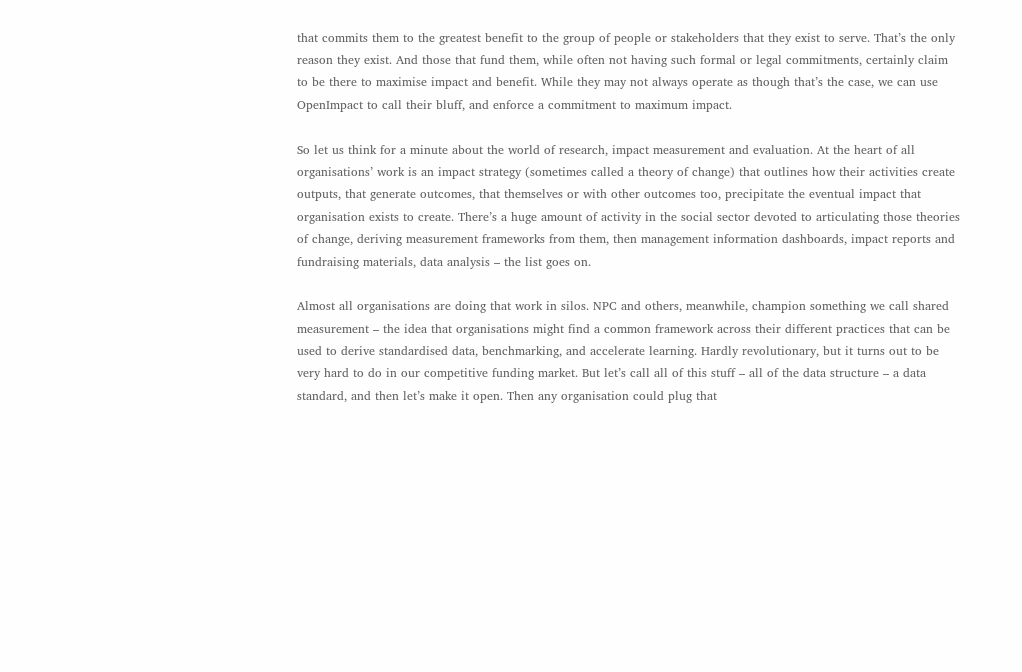that commits them to the greatest benefit to the group of people or stakeholders that they exist to serve. That’s the only reason they exist. And those that fund them, while often not having such formal or legal commitments, certainly claim to be there to maximise impact and benefit. While they may not always operate as though that’s the case, we can use OpenImpact to call their bluff, and enforce a commitment to maximum impact.

So let us think for a minute about the world of research, impact measurement and evaluation. At the heart of all organisations’ work is an impact strategy (sometimes called a theory of change) that outlines how their activities create outputs, that generate outcomes, that themselves or with other outcomes too, precipitate the eventual impact that organisation exists to create. There’s a huge amount of activity in the social sector devoted to articulating those theories of change, deriving measurement frameworks from them, then management information dashboards, impact reports and fundraising materials, data analysis – the list goes on.

Almost all organisations are doing that work in silos. NPC and others, meanwhile, champion something we call shared measurement – the idea that organisations might find a common framework across their different practices that can be used to derive standardised data, benchmarking, and accelerate learning. Hardly revolutionary, but it turns out to be very hard to do in our competitive funding market. But let’s call all of this stuff – all of the data structure – a data standard, and then let’s make it open. Then any organisation could plug that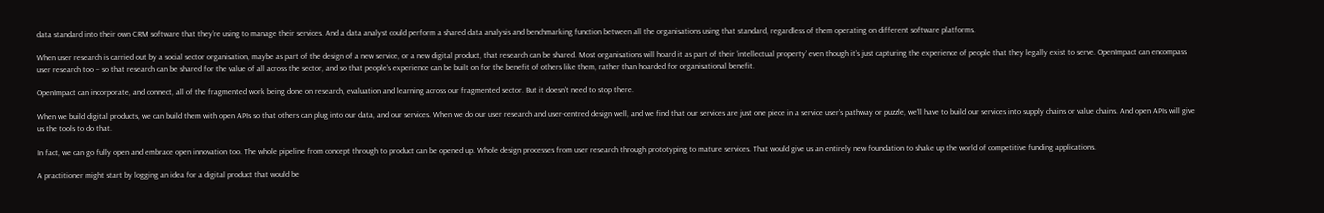data standard into their own CRM software that they’re using to manage their services. And a data analyst could perform a shared data analysis and benchmarking function between all the organisations using that standard, regardless of them operating on different software platforms.

When user research is carried out by a social sector organisation, maybe as part of the design of a new service, or a new digital product, that research can be shared. Most organisations will hoard it as part of their ‘intellectual property’ even though it’s just capturing the experience of people that they legally exist to serve. OpenImpact can encompass user research too – so that research can be shared for the value of all across the sector, and so that people’s experience can be built on for the benefit of others like them, rather than hoarded for organisational benefit.

OpenImpact can incorporate, and connect, all of the fragmented work being done on research, evaluation and learning across our fragmented sector. But it doesn’t need to stop there.

When we build digital products, we can build them with open APIs so that others can plug into our data, and our services. When we do our user research and user-centred design well, and we find that our services are just one piece in a service user’s pathway or puzzle, we’ll have to build our services into supply chains or value chains. And open APIs will give us the tools to do that.

In fact, we can go fully open and embrace open innovation too. The whole pipeline from concept through to product can be opened up. Whole design processes from user research through prototyping to mature services. That would give us an entirely new foundation to shake up the world of competitive funding applications.

A practitioner might start by logging an idea for a digital product that would be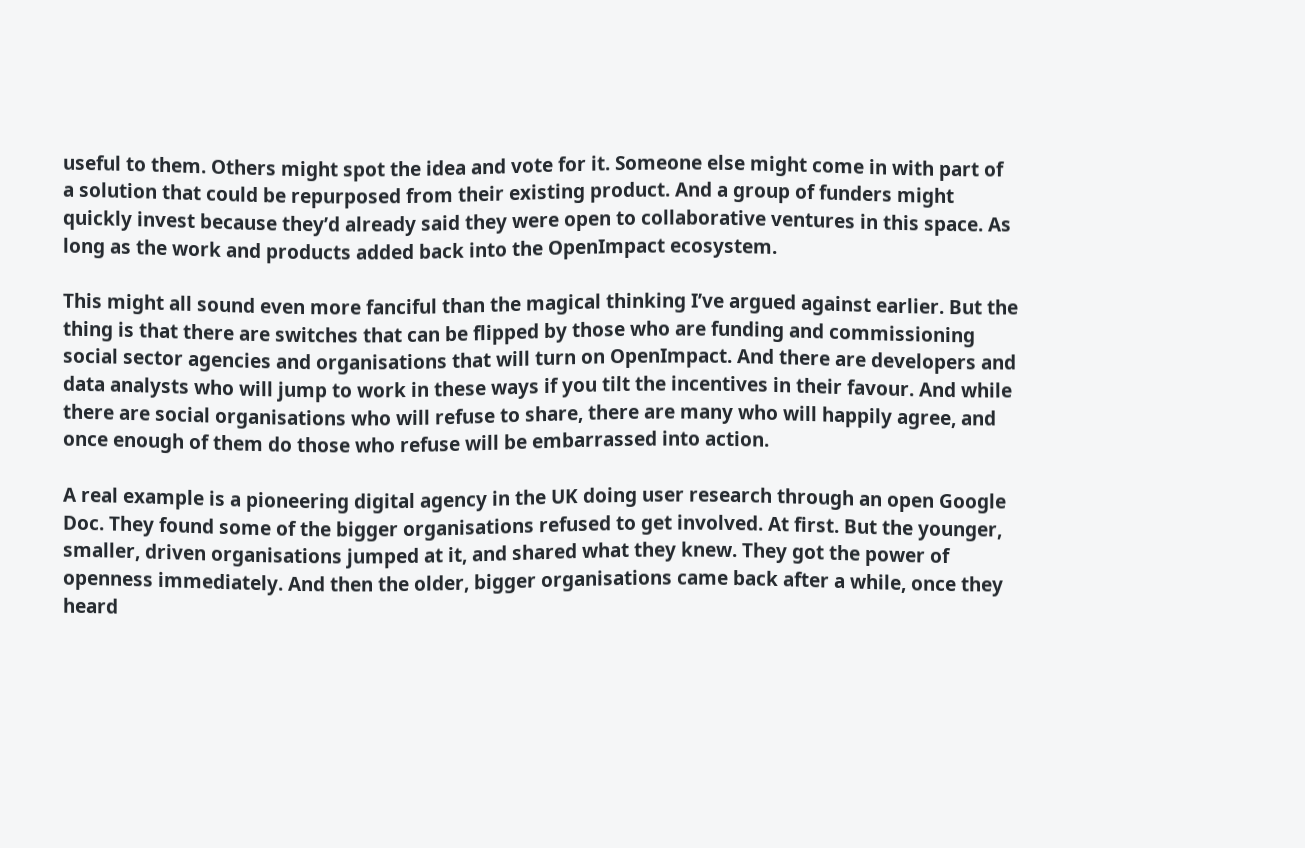useful to them. Others might spot the idea and vote for it. Someone else might come in with part of a solution that could be repurposed from their existing product. And a group of funders might quickly invest because they’d already said they were open to collaborative ventures in this space. As long as the work and products added back into the OpenImpact ecosystem.

This might all sound even more fanciful than the magical thinking I’ve argued against earlier. But the thing is that there are switches that can be flipped by those who are funding and commissioning social sector agencies and organisations that will turn on OpenImpact. And there are developers and data analysts who will jump to work in these ways if you tilt the incentives in their favour. And while there are social organisations who will refuse to share, there are many who will happily agree, and once enough of them do those who refuse will be embarrassed into action.

A real example is a pioneering digital agency in the UK doing user research through an open Google Doc. They found some of the bigger organisations refused to get involved. At first. But the younger, smaller, driven organisations jumped at it, and shared what they knew. They got the power of openness immediately. And then the older, bigger organisations came back after a while, once they heard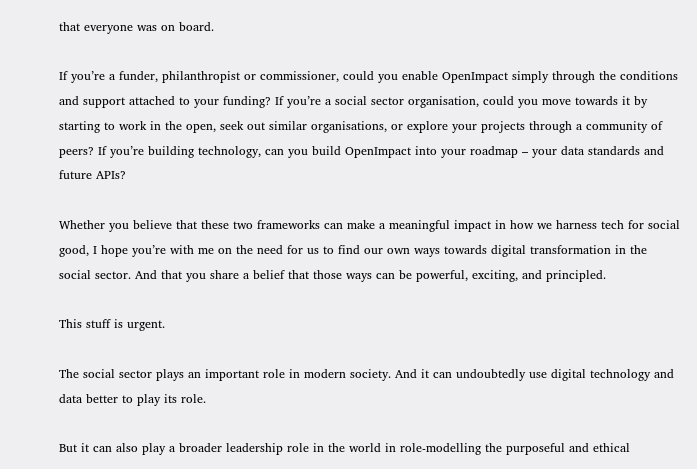that everyone was on board.

If you’re a funder, philanthropist or commissioner, could you enable OpenImpact simply through the conditions and support attached to your funding? If you’re a social sector organisation, could you move towards it by starting to work in the open, seek out similar organisations, or explore your projects through a community of peers? If you’re building technology, can you build OpenImpact into your roadmap – your data standards and future APIs?

Whether you believe that these two frameworks can make a meaningful impact in how we harness tech for social good, I hope you’re with me on the need for us to find our own ways towards digital transformation in the social sector. And that you share a belief that those ways can be powerful, exciting, and principled.

This stuff is urgent.

The social sector plays an important role in modern society. And it can undoubtedly use digital technology and data better to play its role.

But it can also play a broader leadership role in the world in role-modelling the purposeful and ethical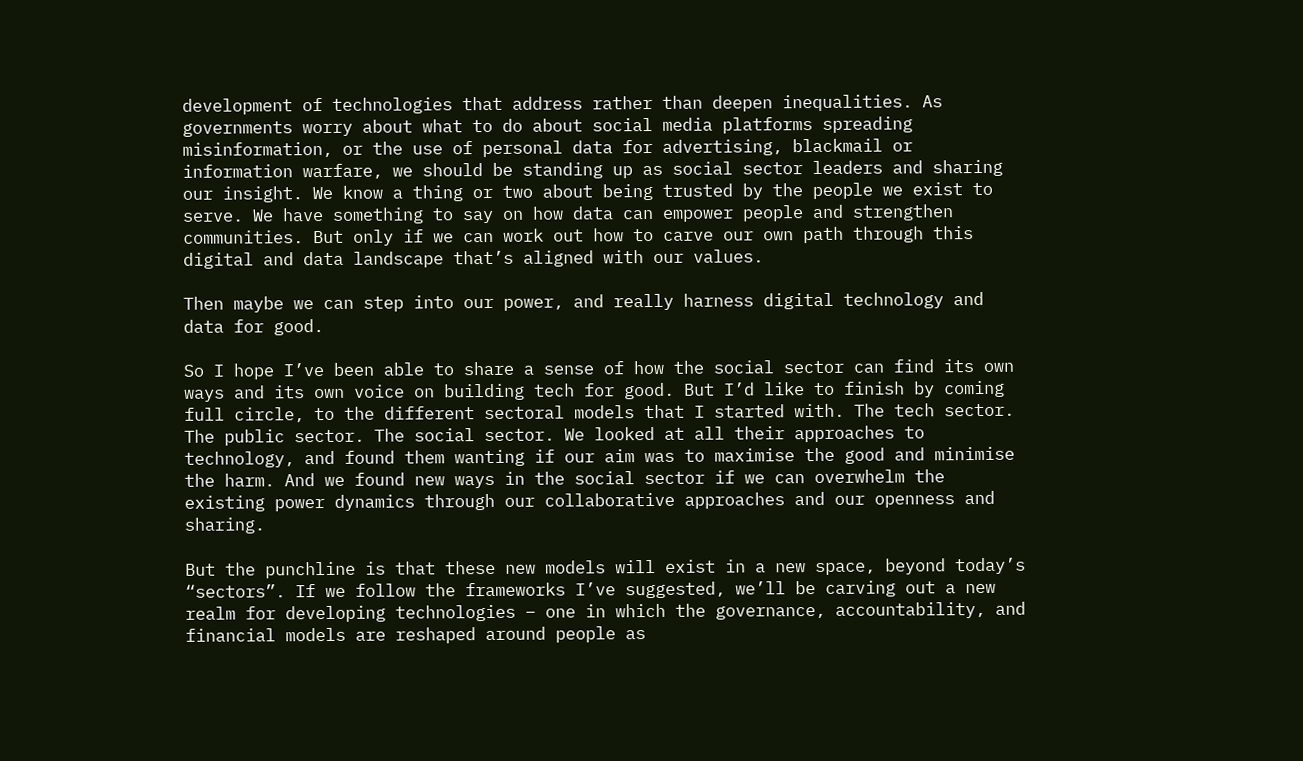development of technologies that address rather than deepen inequalities. As governments worry about what to do about social media platforms spreading misinformation, or the use of personal data for advertising, blackmail or information warfare, we should be standing up as social sector leaders and sharing our insight. We know a thing or two about being trusted by the people we exist to serve. We have something to say on how data can empower people and strengthen communities. But only if we can work out how to carve our own path through this digital and data landscape that’s aligned with our values.

Then maybe we can step into our power, and really harness digital technology and data for good.

So I hope I’ve been able to share a sense of how the social sector can find its own ways and its own voice on building tech for good. But I’d like to finish by coming full circle, to the different sectoral models that I started with. The tech sector. The public sector. The social sector. We looked at all their approaches to technology, and found them wanting if our aim was to maximise the good and minimise the harm. And we found new ways in the social sector if we can overwhelm the existing power dynamics through our collaborative approaches and our openness and sharing.

But the punchline is that these new models will exist in a new space, beyond today’s “sectors”. If we follow the frameworks I’ve suggested, we’ll be carving out a new realm for developing technologies – one in which the governance, accountability, and financial models are reshaped around people as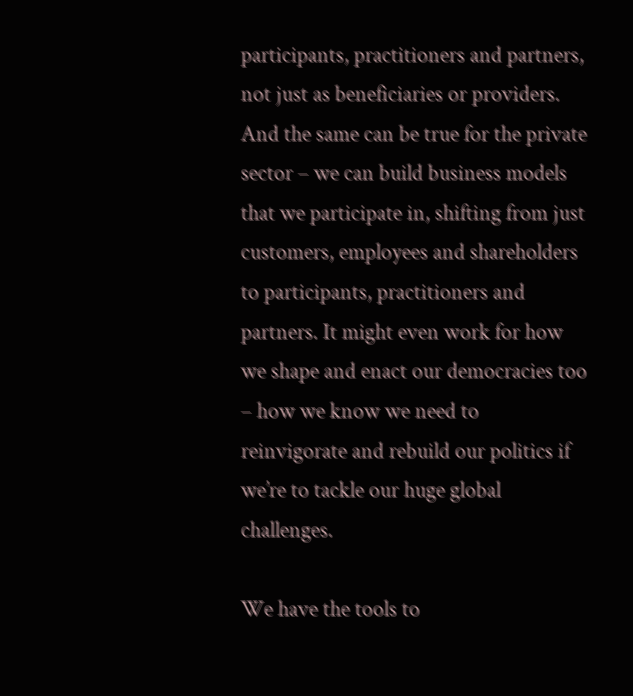participants, practitioners and partners, not just as beneficiaries or providers. And the same can be true for the private sector – we can build business models that we participate in, shifting from just customers, employees and shareholders to participants, practitioners and partners. It might even work for how we shape and enact our democracies too – how we know we need to reinvigorate and rebuild our politics if we’re to tackle our huge global challenges.

We have the tools to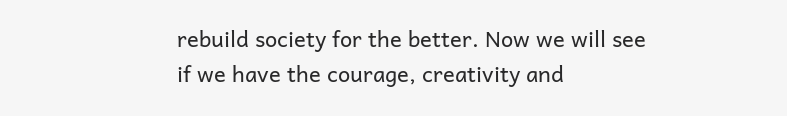rebuild society for the better. Now we will see if we have the courage, creativity and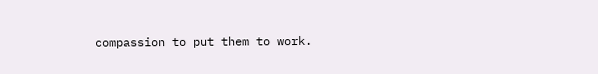compassion to put them to work.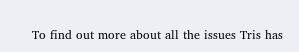To find out more about all the issues Tris has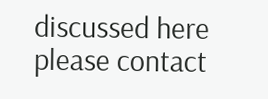discussed here please contact